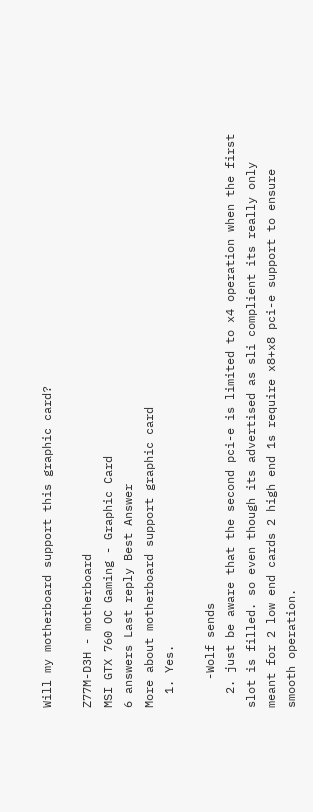Will my motherboard support this graphic card?

Z77M-D3H - motherboard
MSI GTX 760 OC Gaming - Graphic Card
6 answers Last reply Best Answer
More about motherboard support graphic card
  1. Yes.

    -Wolf sends
  2. just be aware that the second pci-e is limited to x4 operation when the first slot is filled. so even though its advertised as sli complient its really only meant for 2 low end cards 2 high end 1s require x8+x8 pci-e support to ensure smooth operation.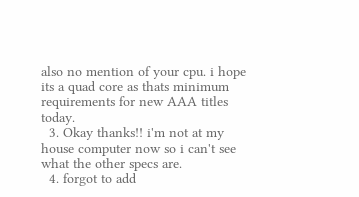also no mention of your cpu. i hope its a quad core as thats minimum requirements for new AAA titles today.
  3. Okay thanks!! i'm not at my house computer now so i can't see what the other specs are.
  4. forgot to add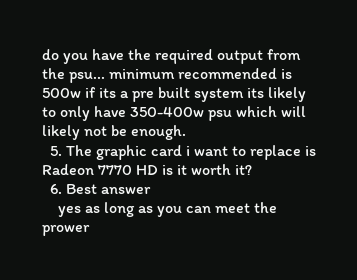do you have the required output from the psu... minimum recommended is 500w if its a pre built system its likely to only have 350-400w psu which will likely not be enough.
  5. The graphic card i want to replace is Radeon 7770 HD is it worth it?
  6. Best answer
    yes as long as you can meet the prower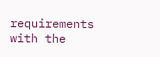requirements with the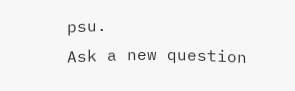psu.
Ask a new question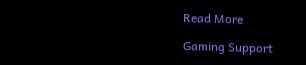Read More

Gaming Support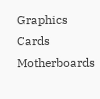Graphics Cards Motherboards